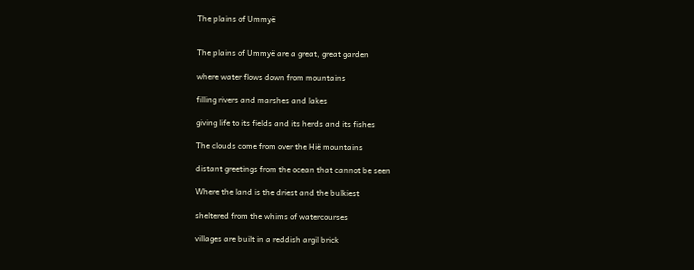The plains of Ummyë


The plains of Ummyë are a great, great garden

where water flows down from mountains

filling rivers and marshes and lakes

giving life to its fields and its herds and its fishes

The clouds come from over the Hië mountains

distant greetings from the ocean that cannot be seen

Where the land is the driest and the bulkiest

sheltered from the whims of watercourses

villages are built in a reddish argil brick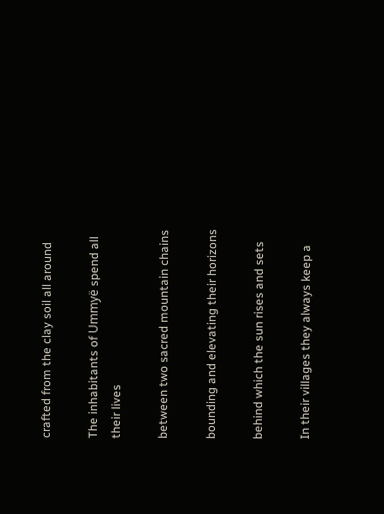crafted from the clay soil all around

The inhabitants of Ummyë spend all their lives

between two sacred mountain chains

bounding and elevating their horizons

behind which the sun rises and sets

In their villages they always keep a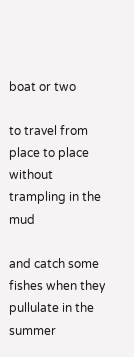boat or two

to travel from place to place without trampling in the mud

and catch some fishes when they pullulate in the summer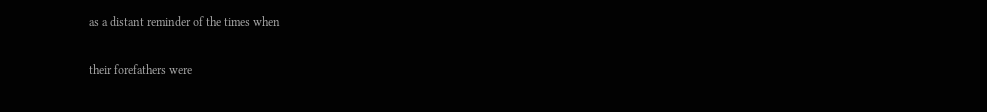as a distant reminder of the times when

their forefathers were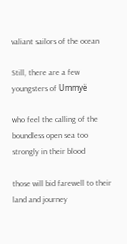valiant sailors of the ocean

Still, there are a few youngsters of Ummyë

who feel the calling of the boundless open sea too strongly in their blood

those will bid farewell to their land and journey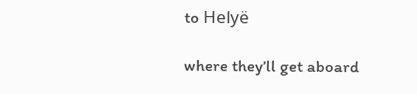to Helyë

where they’ll get aboard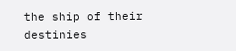the ship of their destinies